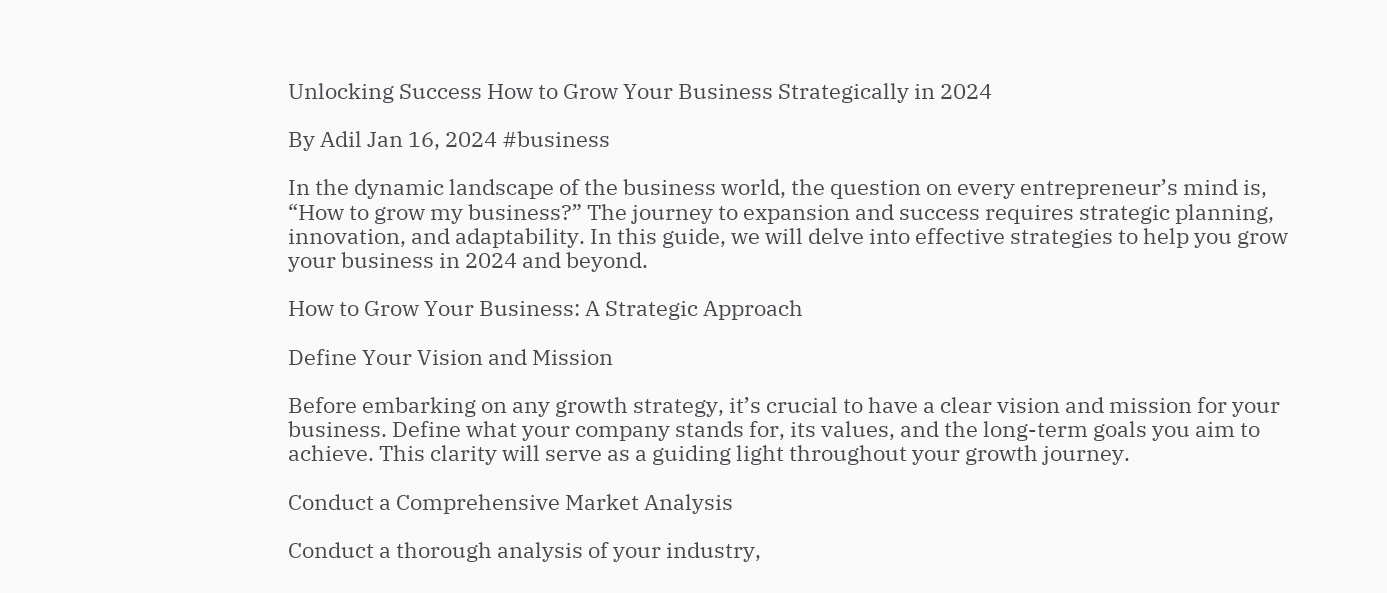Unlocking Success How to Grow Your Business Strategically in 2024

By Adil Jan 16, 2024 #business

In the dynamic landscape of the business world, the question on every entrepreneur’s mind is, “How to grow my business?” The journey to expansion and success requires strategic planning, innovation, and adaptability. In this guide, we will delve into effective strategies to help you grow your business in 2024 and beyond.

How to Grow Your Business: A Strategic Approach

Define Your Vision and Mission

Before embarking on any growth strategy, it’s crucial to have a clear vision and mission for your business. Define what your company stands for, its values, and the long-term goals you aim to achieve. This clarity will serve as a guiding light throughout your growth journey.

Conduct a Comprehensive Market Analysis

Conduct a thorough analysis of your industry,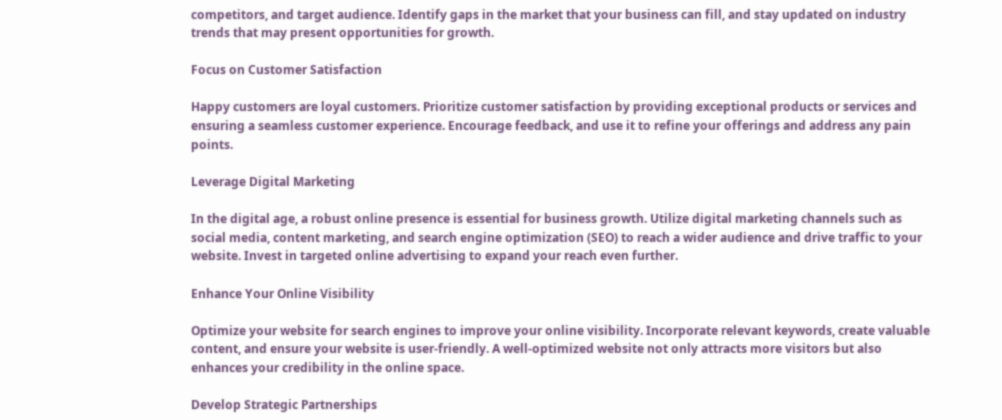competitors, and target audience. Identify gaps in the market that your business can fill, and stay updated on industry trends that may present opportunities for growth.

Focus on Customer Satisfaction

Happy customers are loyal customers. Prioritize customer satisfaction by providing exceptional products or services and ensuring a seamless customer experience. Encourage feedback, and use it to refine your offerings and address any pain points.

Leverage Digital Marketing

In the digital age, a robust online presence is essential for business growth. Utilize digital marketing channels such as social media, content marketing, and search engine optimization (SEO) to reach a wider audience and drive traffic to your website. Invest in targeted online advertising to expand your reach even further.

Enhance Your Online Visibility

Optimize your website for search engines to improve your online visibility. Incorporate relevant keywords, create valuable content, and ensure your website is user-friendly. A well-optimized website not only attracts more visitors but also enhances your credibility in the online space.

Develop Strategic Partnerships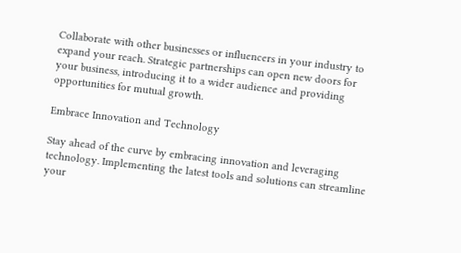Collaborate with other businesses or influencers in your industry to expand your reach. Strategic partnerships can open new doors for your business, introducing it to a wider audience and providing opportunities for mutual growth.

Embrace Innovation and Technology

Stay ahead of the curve by embracing innovation and leveraging technology. Implementing the latest tools and solutions can streamline your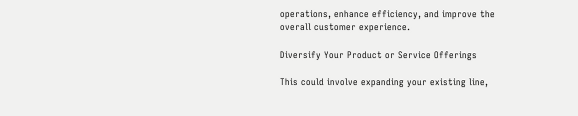operations, enhance efficiency, and improve the overall customer experience.

Diversify Your Product or Service Offerings

This could involve expanding your existing line,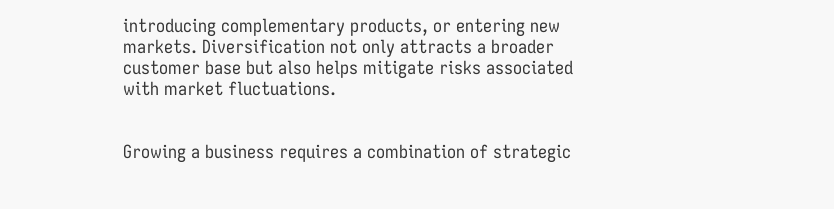introducing complementary products, or entering new markets. Diversification not only attracts a broader customer base but also helps mitigate risks associated with market fluctuations.


Growing a business requires a combination of strategic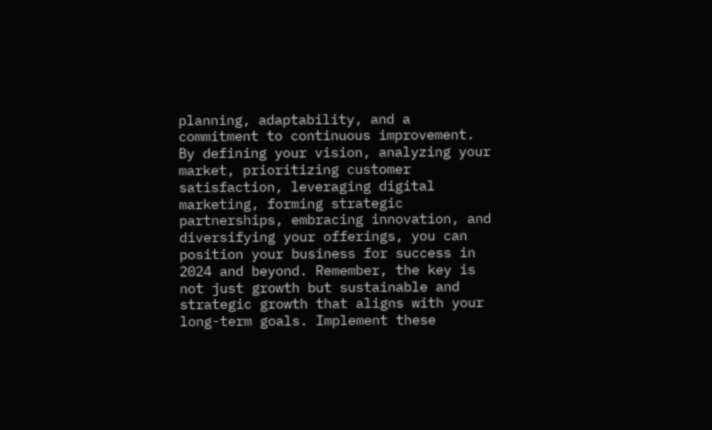planning, adaptability, and a commitment to continuous improvement. By defining your vision, analyzing your market, prioritizing customer satisfaction, leveraging digital marketing, forming strategic partnerships, embracing innovation, and diversifying your offerings, you can position your business for success in 2024 and beyond. Remember, the key is not just growth but sustainable and strategic growth that aligns with your long-term goals. Implement these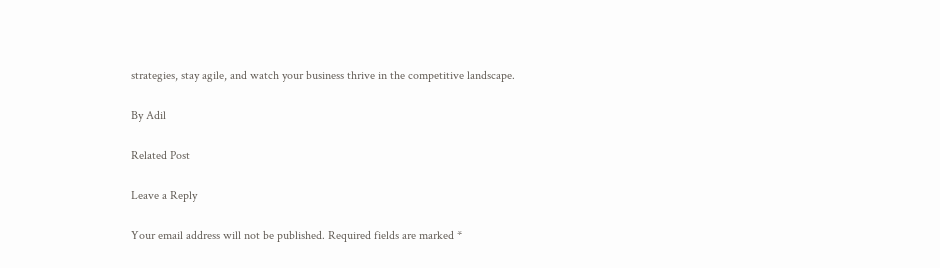strategies, stay agile, and watch your business thrive in the competitive landscape.

By Adil

Related Post

Leave a Reply

Your email address will not be published. Required fields are marked *